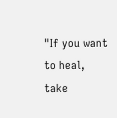"If you want to heal, take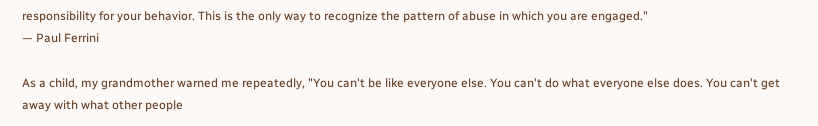responsibility for your behavior. This is the only way to recognize the pattern of abuse in which you are engaged."
— Paul Ferrini

As a child, my grandmother warned me repeatedly, "You can't be like everyone else. You can't do what everyone else does. You can't get away with what other people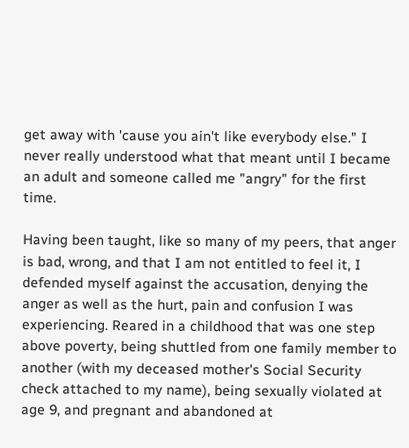get away with 'cause you ain't like everybody else." I never really understood what that meant until I became an adult and someone called me "angry" for the first time.

Having been taught, like so many of my peers, that anger is bad, wrong, and that I am not entitled to feel it, I defended myself against the accusation, denying the anger as well as the hurt, pain and confusion I was experiencing. Reared in a childhood that was one step above poverty, being shuttled from one family member to another (with my deceased mother's Social Security check attached to my name), being sexually violated at age 9, and pregnant and abandoned at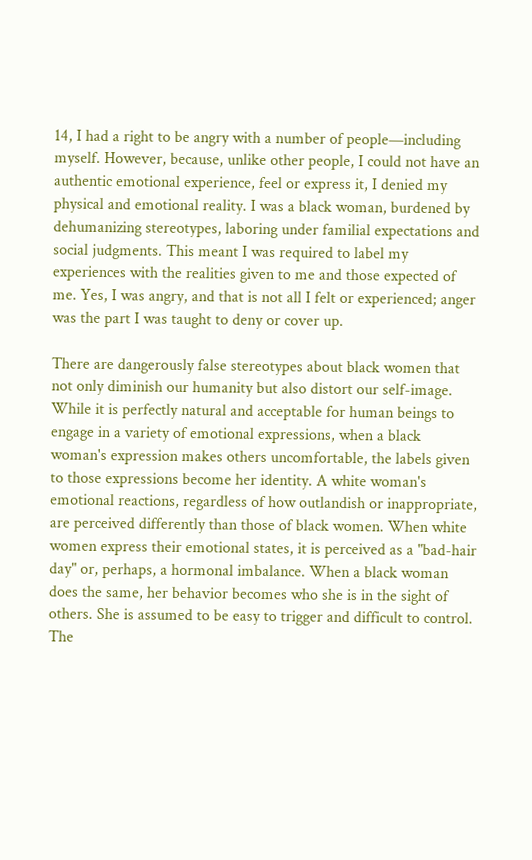14, I had a right to be angry with a number of people—including myself. However, because, unlike other people, I could not have an authentic emotional experience, feel or express it, I denied my physical and emotional reality. I was a black woman, burdened by dehumanizing stereotypes, laboring under familial expectations and social judgments. This meant I was required to label my experiences with the realities given to me and those expected of me. Yes, I was angry, and that is not all I felt or experienced; anger was the part I was taught to deny or cover up.

There are dangerously false stereotypes about black women that not only diminish our humanity but also distort our self-image. While it is perfectly natural and acceptable for human beings to engage in a variety of emotional expressions, when a black woman's expression makes others uncomfortable, the labels given to those expressions become her identity. A white woman's emotional reactions, regardless of how outlandish or inappropriate, are perceived differently than those of black women. When white women express their emotional states, it is perceived as a "bad-hair day" or, perhaps, a hormonal imbalance. When a black woman does the same, her behavior becomes who she is in the sight of others. She is assumed to be easy to trigger and difficult to control. The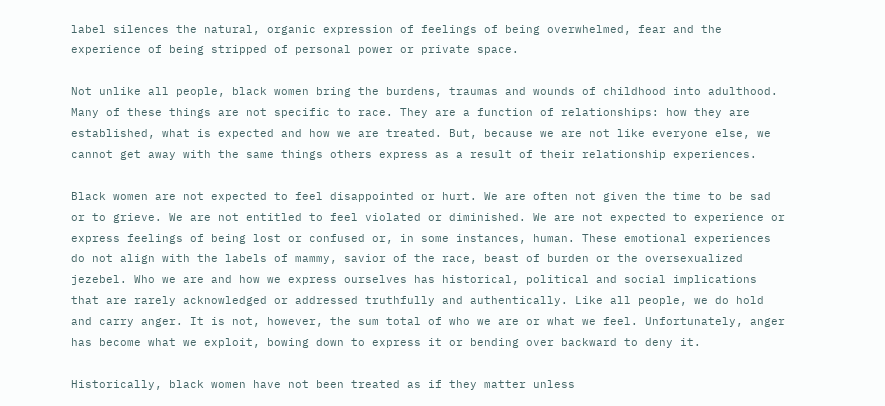label silences the natural, organic expression of feelings of being overwhelmed, fear and the experience of being stripped of personal power or private space.

Not unlike all people, black women bring the burdens, traumas and wounds of childhood into adulthood. Many of these things are not specific to race. They are a function of relationships: how they are established, what is expected and how we are treated. But, because we are not like everyone else, we cannot get away with the same things others express as a result of their relationship experiences.

Black women are not expected to feel disappointed or hurt. We are often not given the time to be sad or to grieve. We are not entitled to feel violated or diminished. We are not expected to experience or express feelings of being lost or confused or, in some instances, human. These emotional experiences do not align with the labels of mammy, savior of the race, beast of burden or the oversexualized jezebel. Who we are and how we express ourselves has historical, political and social implications that are rarely acknowledged or addressed truthfully and authentically. Like all people, we do hold and carry anger. It is not, however, the sum total of who we are or what we feel. Unfortunately, anger has become what we exploit, bowing down to express it or bending over backward to deny it.

Historically, black women have not been treated as if they matter unless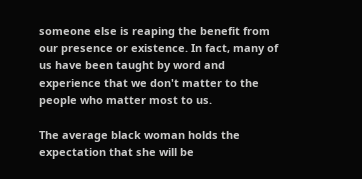someone else is reaping the benefit from our presence or existence. In fact, many of us have been taught by word and experience that we don't matter to the people who matter most to us.

The average black woman holds the expectation that she will be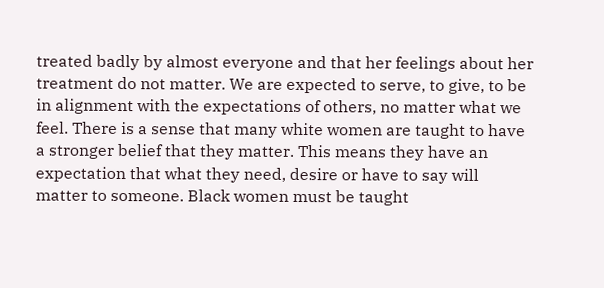treated badly by almost everyone and that her feelings about her treatment do not matter. We are expected to serve, to give, to be in alignment with the expectations of others, no matter what we feel. There is a sense that many white women are taught to have a stronger belief that they matter. This means they have an expectation that what they need, desire or have to say will matter to someone. Black women must be taught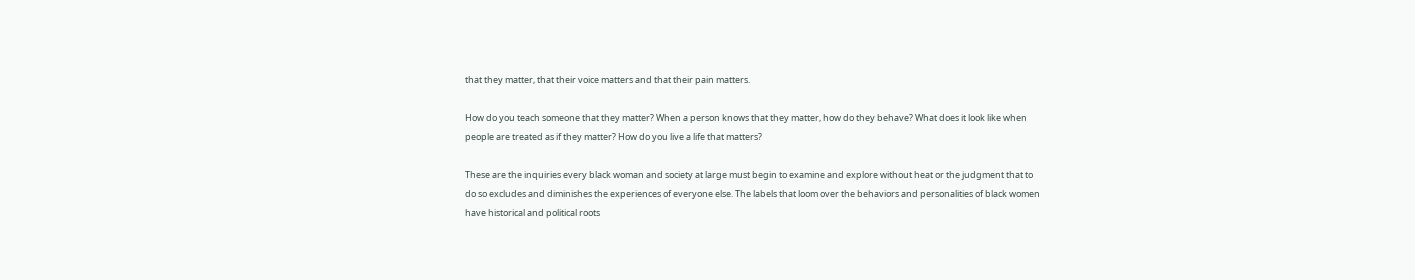that they matter, that their voice matters and that their pain matters.

How do you teach someone that they matter? When a person knows that they matter, how do they behave? What does it look like when people are treated as if they matter? How do you live a life that matters?

These are the inquiries every black woman and society at large must begin to examine and explore without heat or the judgment that to do so excludes and diminishes the experiences of everyone else. The labels that loom over the behaviors and personalities of black women have historical and political roots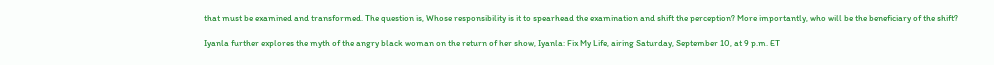that must be examined and transformed. The question is, Whose responsibility is it to spearhead the examination and shift the perception? More importantly, who will be the beneficiary of the shift?

Iyanla further explores the myth of the angry black woman on the return of her show, Iyanla: Fix My Life, airing Saturday, September 10, at 9 p.m. ET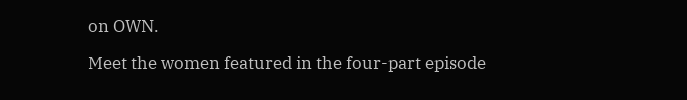on OWN.

Meet the women featured in the four-part episode